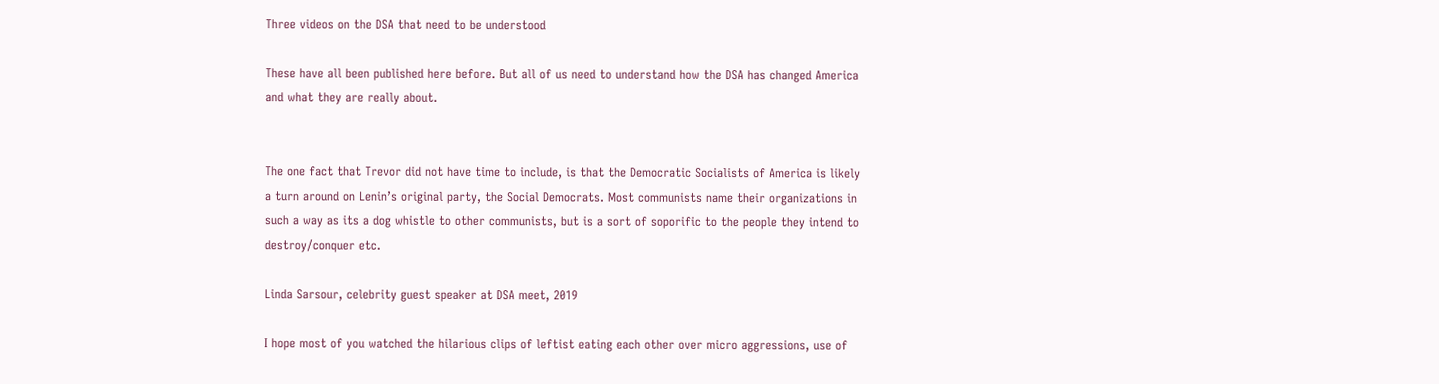Three videos on the DSA that need to be understood

These have all been published here before. But all of us need to understand how the DSA has changed America and what they are really about.


The one fact that Trevor did not have time to include, is that the Democratic Socialists of America is likely a turn around on Lenin’s original party, the Social Democrats. Most communists name their organizations in such a way as its a dog whistle to other communists, but is a sort of soporific to the people they intend to destroy/conquer etc.

Linda Sarsour, celebrity guest speaker at DSA meet, 2019

I hope most of you watched the hilarious clips of leftist eating each other over micro aggressions, use of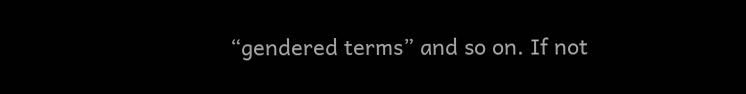“gendered terms” and so on. If not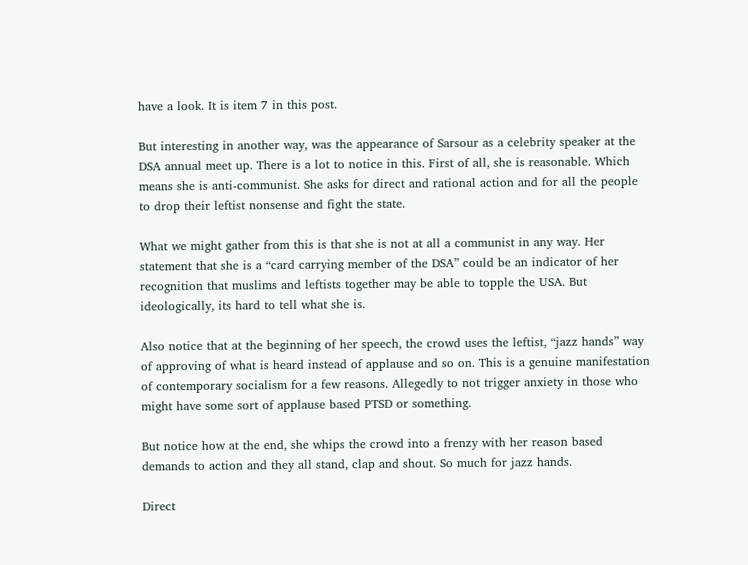have a look. It is item 7 in this post.

But interesting in another way, was the appearance of Sarsour as a celebrity speaker at the DSA annual meet up. There is a lot to notice in this. First of all, she is reasonable. Which means she is anti-communist. She asks for direct and rational action and for all the people to drop their leftist nonsense and fight the state.

What we might gather from this is that she is not at all a communist in any way. Her statement that she is a “card carrying member of the DSA” could be an indicator of her recognition that muslims and leftists together may be able to topple the USA. But ideologically, its hard to tell what she is.

Also notice that at the beginning of her speech, the crowd uses the leftist, “jazz hands” way of approving of what is heard instead of applause and so on. This is a genuine manifestation of contemporary socialism for a few reasons. Allegedly to not trigger anxiety in those who might have some sort of applause based PTSD or something.

But notice how at the end, she whips the crowd into a frenzy with her reason based demands to action and they all stand, clap and shout. So much for jazz hands.

Direct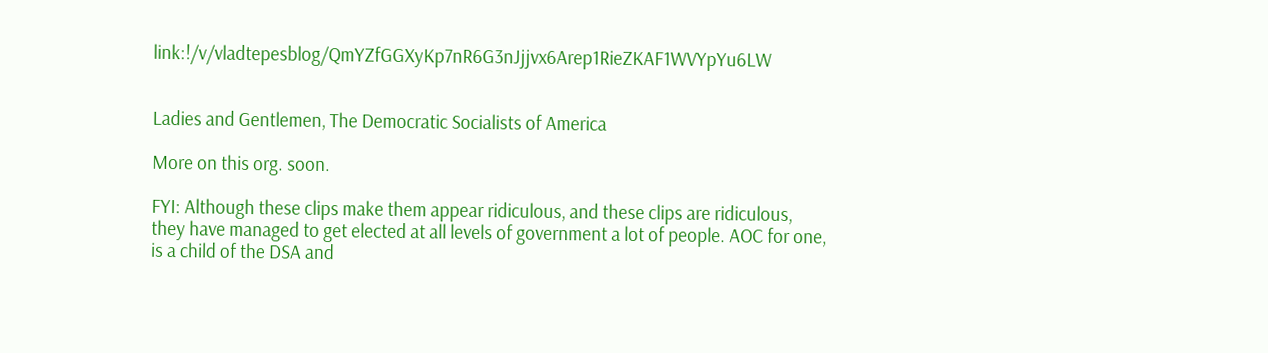link:!/v/vladtepesblog/QmYZfGGXyKp7nR6G3nJjjvx6Arep1RieZKAF1WVYpYu6LW


Ladies and Gentlemen, The Democratic Socialists of America

More on this org. soon.

FYI: Although these clips make them appear ridiculous, and these clips are ridiculous, they have managed to get elected at all levels of government a lot of people. AOC for one, is a child of the DSA and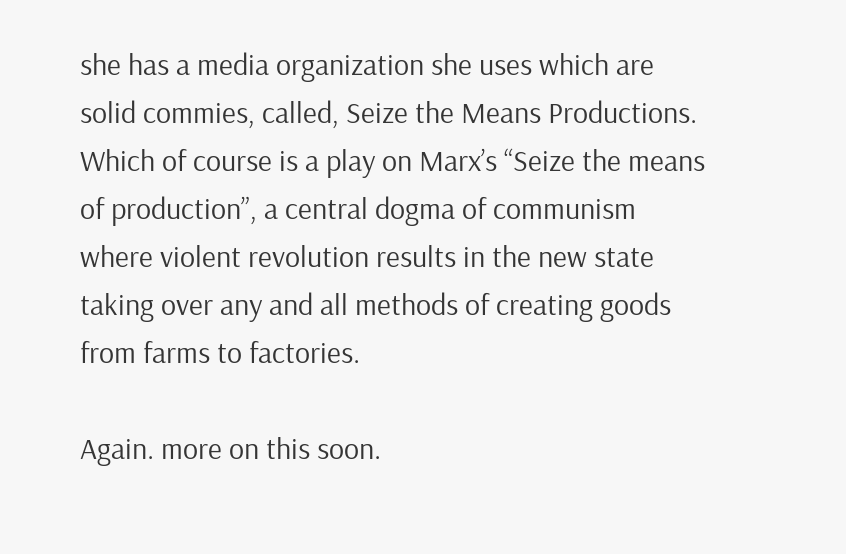she has a media organization she uses which are solid commies, called, Seize the Means Productions. Which of course is a play on Marx’s “Seize the means of production”, a central dogma of communism where violent revolution results in the new state taking over any and all methods of creating goods from farms to factories.

Again. more on this soon.